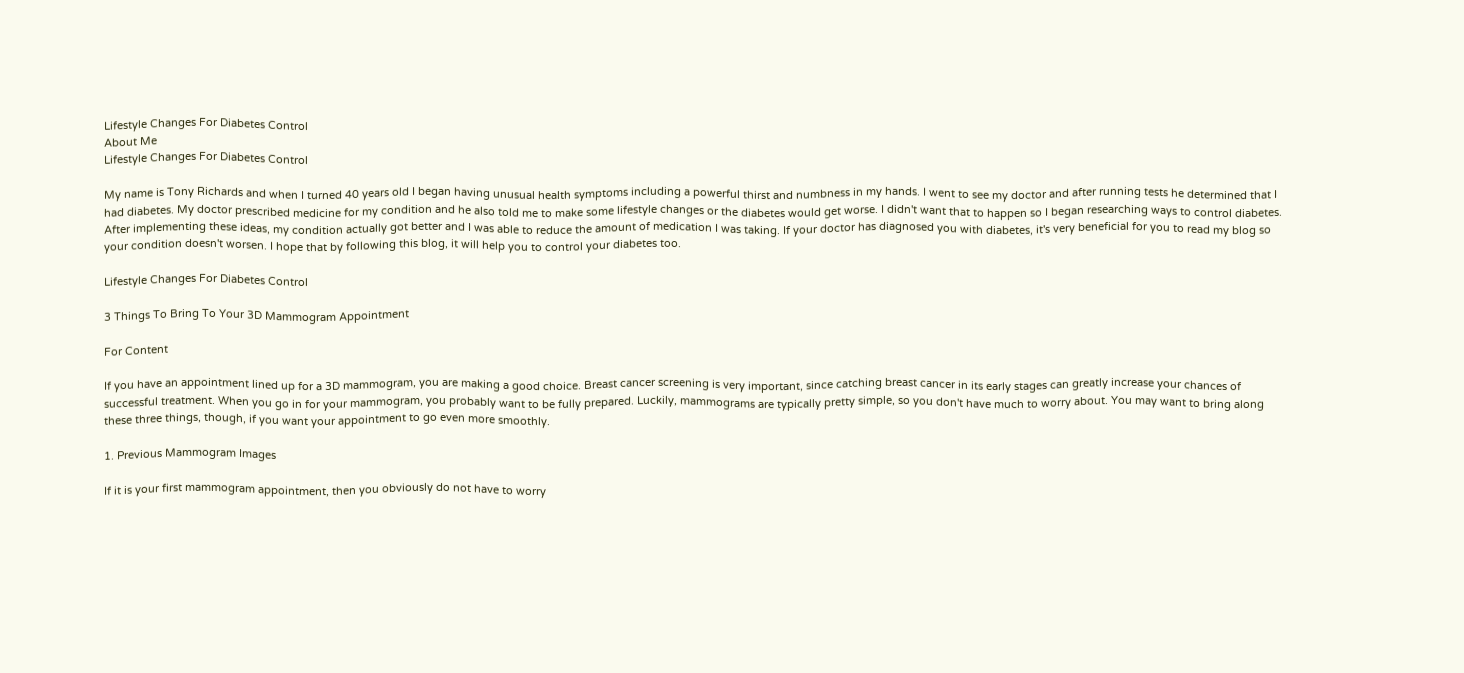Lifestyle Changes For Diabetes Control
About Me
Lifestyle Changes For Diabetes Control

My name is Tony Richards and when I turned 40 years old I began having unusual health symptoms including a powerful thirst and numbness in my hands. I went to see my doctor and after running tests he determined that I had diabetes. My doctor prescribed medicine for my condition and he also told me to make some lifestyle changes or the diabetes would get worse. I didn't want that to happen so I began researching ways to control diabetes. After implementing these ideas, my condition actually got better and I was able to reduce the amount of medication I was taking. If your doctor has diagnosed you with diabetes, it's very beneficial for you to read my blog so your condition doesn't worsen. I hope that by following this blog, it will help you to control your diabetes too.

Lifestyle Changes For Diabetes Control

3 Things To Bring To Your 3D Mammogram Appointment

For Content

If you have an appointment lined up for a 3D mammogram, you are making a good choice. Breast cancer screening is very important, since catching breast cancer in its early stages can greatly increase your chances of successful treatment. When you go in for your mammogram, you probably want to be fully prepared. Luckily, mammograms are typically pretty simple, so you don't have much to worry about. You may want to bring along these three things, though, if you want your appointment to go even more smoothly.

1. Previous Mammogram Images

If it is your first mammogram appointment, then you obviously do not have to worry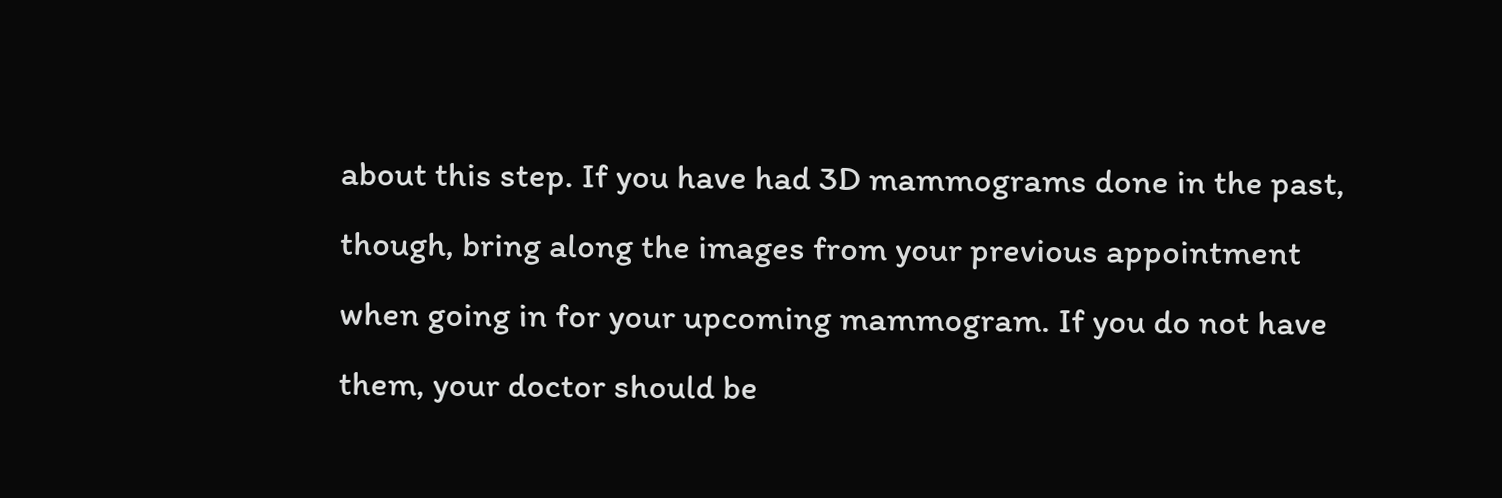about this step. If you have had 3D mammograms done in the past, though, bring along the images from your previous appointment when going in for your upcoming mammogram. If you do not have them, your doctor should be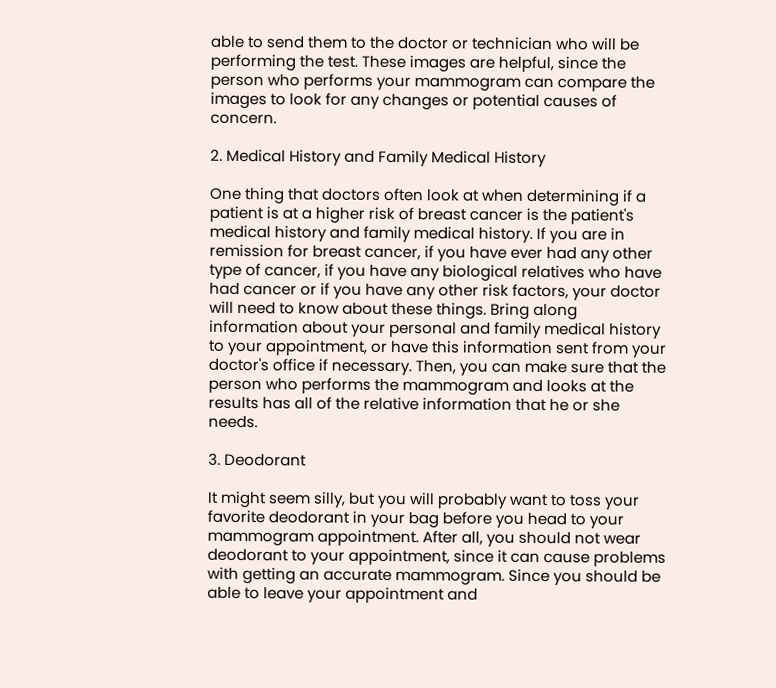able to send them to the doctor or technician who will be performing the test. These images are helpful, since the person who performs your mammogram can compare the images to look for any changes or potential causes of concern.

2. Medical History and Family Medical History

One thing that doctors often look at when determining if a patient is at a higher risk of breast cancer is the patient's medical history and family medical history. If you are in remission for breast cancer, if you have ever had any other type of cancer, if you have any biological relatives who have had cancer or if you have any other risk factors, your doctor will need to know about these things. Bring along information about your personal and family medical history to your appointment, or have this information sent from your doctor's office if necessary. Then, you can make sure that the person who performs the mammogram and looks at the results has all of the relative information that he or she needs.

3. Deodorant

It might seem silly, but you will probably want to toss your favorite deodorant in your bag before you head to your mammogram appointment. After all, you should not wear deodorant to your appointment, since it can cause problems with getting an accurate mammogram. Since you should be able to leave your appointment and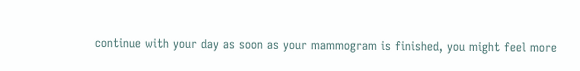continue with your day as soon as your mammogram is finished, you might feel more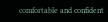comfortable and confident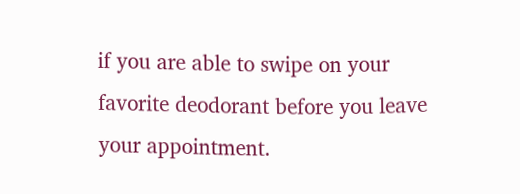if you are able to swipe on your favorite deodorant before you leave your appointment.